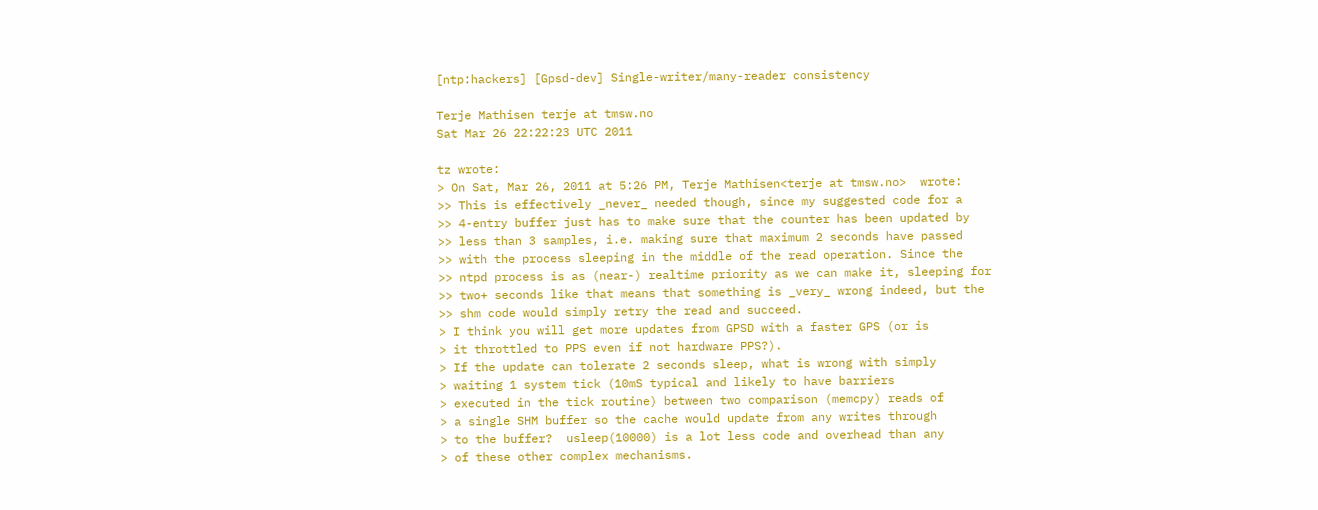[ntp:hackers] [Gpsd-dev] Single-writer/many-reader consistency

Terje Mathisen terje at tmsw.no
Sat Mar 26 22:22:23 UTC 2011

tz wrote:
> On Sat, Mar 26, 2011 at 5:26 PM, Terje Mathisen<terje at tmsw.no>  wrote:
>> This is effectively _never_ needed though, since my suggested code for a
>> 4-entry buffer just has to make sure that the counter has been updated by
>> less than 3 samples, i.e. making sure that maximum 2 seconds have passed
>> with the process sleeping in the middle of the read operation. Since the
>> ntpd process is as (near-) realtime priority as we can make it, sleeping for
>> two+ seconds like that means that something is _very_ wrong indeed, but the
>> shm code would simply retry the read and succeed.
> I think you will get more updates from GPSD with a faster GPS (or is
> it throttled to PPS even if not hardware PPS?).
> If the update can tolerate 2 seconds sleep, what is wrong with simply
> waiting 1 system tick (10mS typical and likely to have barriers
> executed in the tick routine) between two comparison (memcpy) reads of
> a single SHM buffer so the cache would update from any writes through
> to the buffer?  usleep(10000) is a lot less code and overhead than any
> of these other complex mechanisms.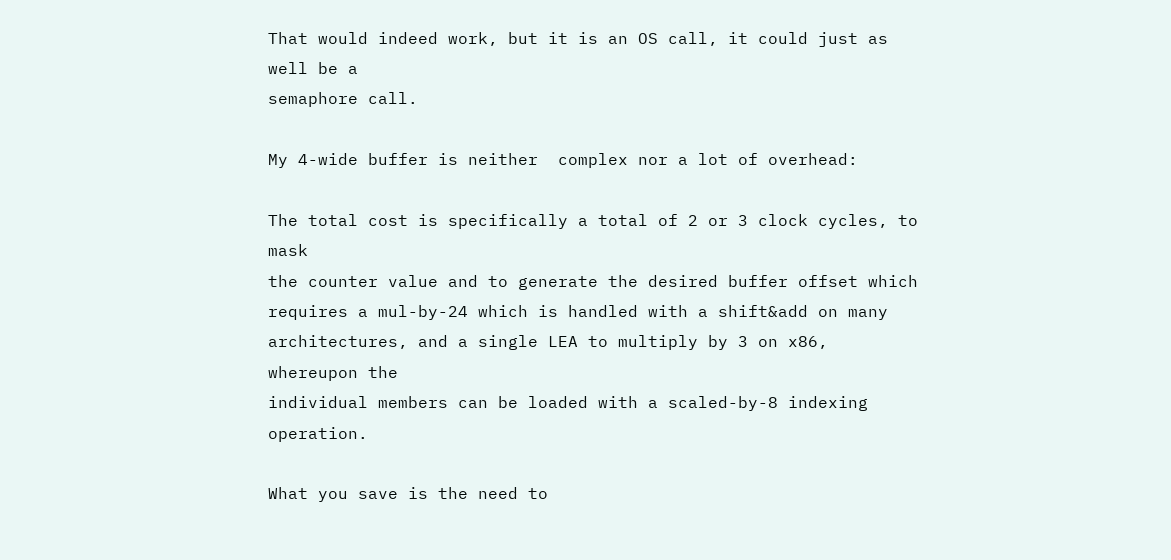That would indeed work, but it is an OS call, it could just as well be a
semaphore call.

My 4-wide buffer is neither  complex nor a lot of overhead:

The total cost is specifically a total of 2 or 3 clock cycles, to mask
the counter value and to generate the desired buffer offset which
requires a mul-by-24 which is handled with a shift&add on many
architectures, and a single LEA to multiply by 3 on x86, whereupon the
individual members can be loaded with a scaled-by-8 indexing operation.

What you save is the need to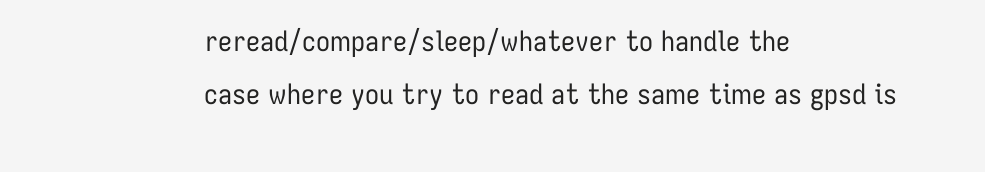reread/compare/sleep/whatever to handle the
case where you try to read at the same time as gpsd is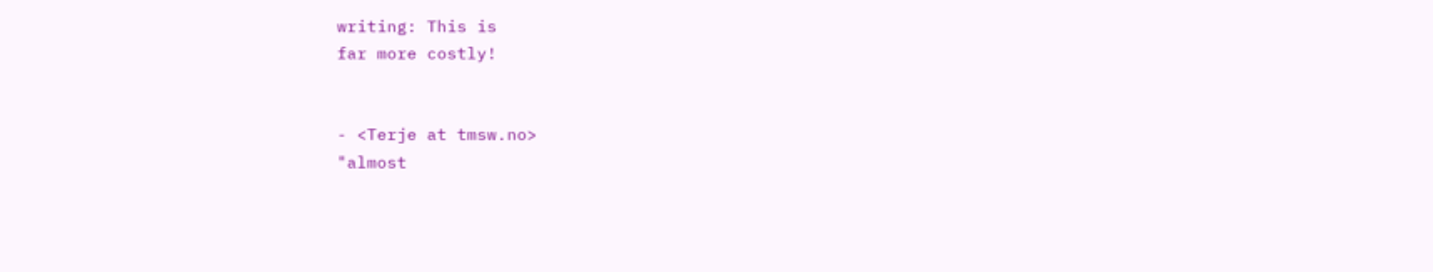writing: This is
far more costly!


- <Terje at tmsw.no>
"almost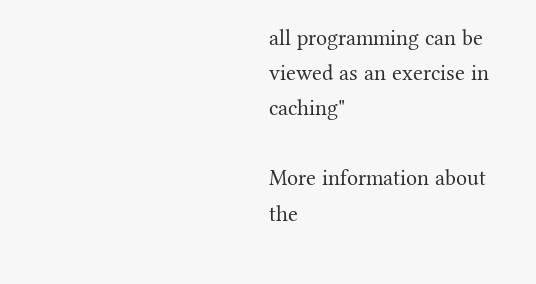all programming can be viewed as an exercise in caching"

More information about the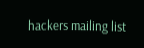hackers mailing list